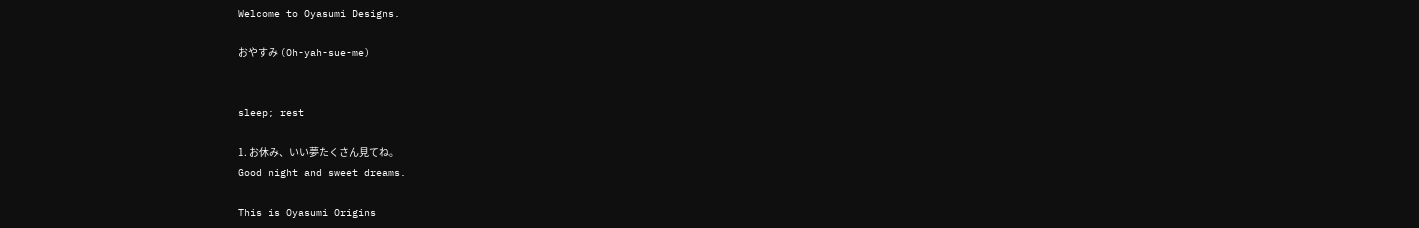Welcome to Oyasumi Designs.

おやすみ (Oh-yah-sue-me)


sleep; rest

1. お休み、いい夢たくさん見てね。
Good night and sweet dreams.

This is Oyasumi Origins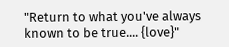"Return to what you've always known to be true.... {love}"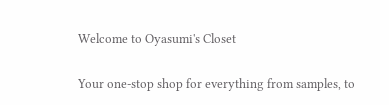Welcome to Oyasumi's Closet

Your one-stop shop for everything from samples, to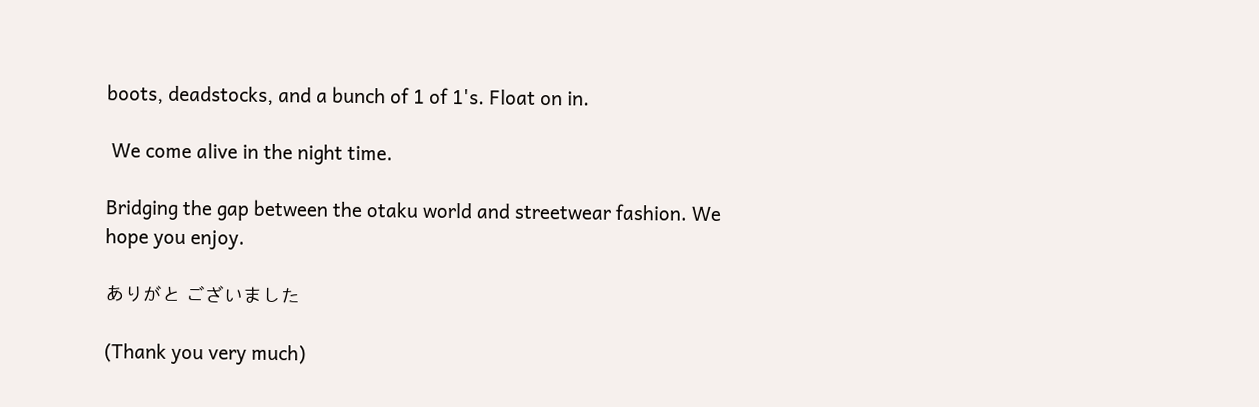boots, deadstocks, and a bunch of 1 of 1's. Float on in.

 We come alive in the night time.

Bridging the gap between the otaku world and streetwear fashion. We hope you enjoy.

ありがと ございました

(Thank you very much)